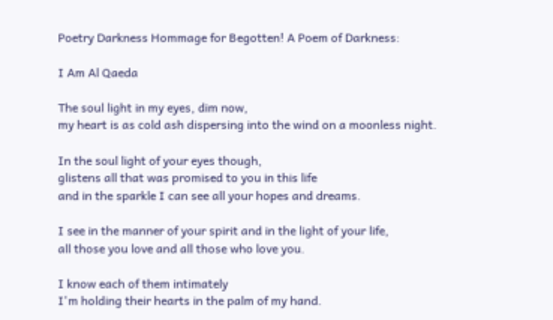Poetry Darkness Hommage for Begotten! A Poem of Darkness:

I Am Al Qaeda

The soul light in my eyes, dim now,
my heart is as cold ash dispersing into the wind on a moonless night.

In the soul light of your eyes though,
glistens all that was promised to you in this life
and in the sparkle I can see all your hopes and dreams.

I see in the manner of your spirit and in the light of your life,
all those you love and all those who love you.

I know each of them intimately
I'm holding their hearts in the palm of my hand.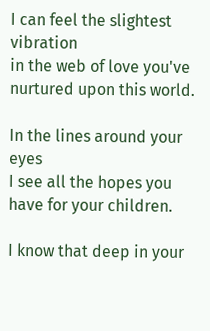I can feel the slightest vibration
in the web of love you've nurtured upon this world.

In the lines around your eyes
I see all the hopes you have for your children.

I know that deep in your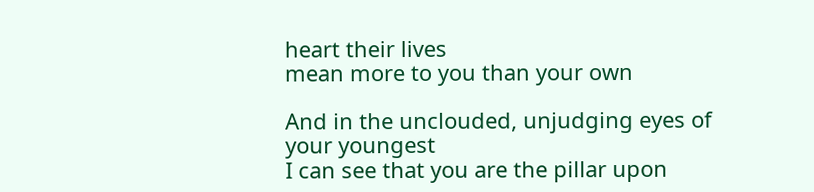heart their lives
mean more to you than your own

And in the unclouded, unjudging eyes of your youngest
I can see that you are the pillar upon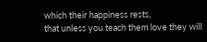which their happiness rests,
that unless you teach them love they will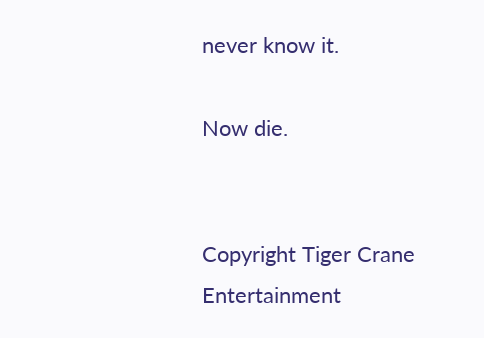never know it.

Now die.


Copyright Tiger Crane Entertainment